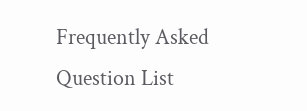Frequently Asked Question List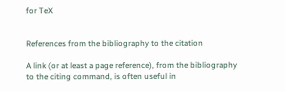for TeX


References from the bibliography to the citation

A link (or at least a page reference), from the bibliography to the citing command, is often useful in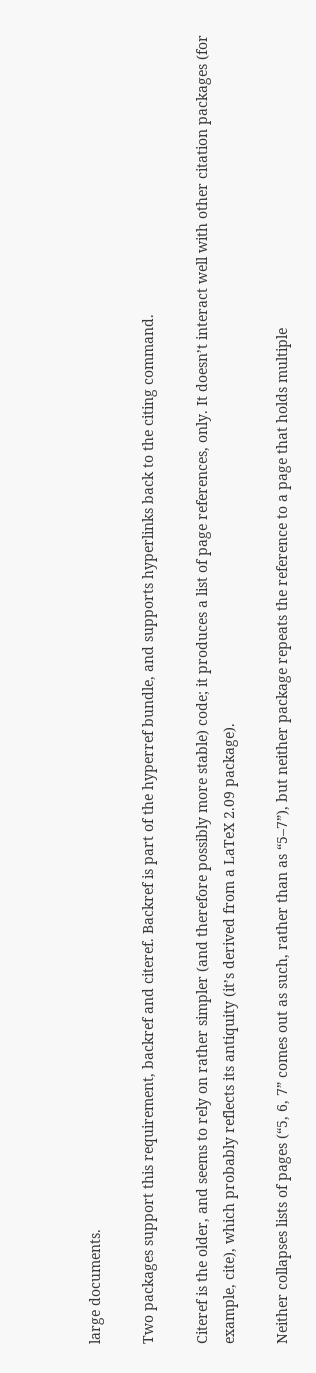large documents.

Two packages support this requirement, backref and citeref. Backref is part of the hyperref bundle, and supports hyperlinks back to the citing command.

Citeref is the older, and seems to rely on rather simpler (and therefore possibly more stable) code; it produces a list of page references, only. It doesn’t interact well with other citation packages (for example, cite), which probably reflects its antiquity (it’s derived from a LaTeX 2.09 package).

Neither collapses lists of pages (“5, 6, 7” comes out as such, rather than as “5–7”), but neither package repeats the reference to a page that holds multiple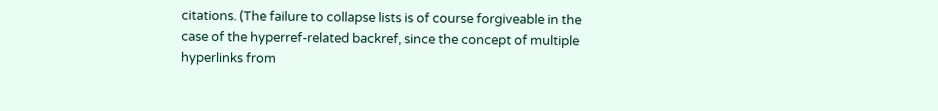citations. (The failure to collapse lists is of course forgiveable in the case of the hyperref-related backref, since the concept of multiple hyperlinks from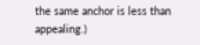the same anchor is less than appealing.)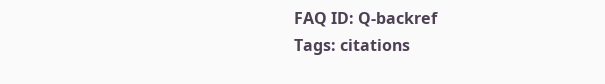FAQ ID: Q-backref
Tags: citations